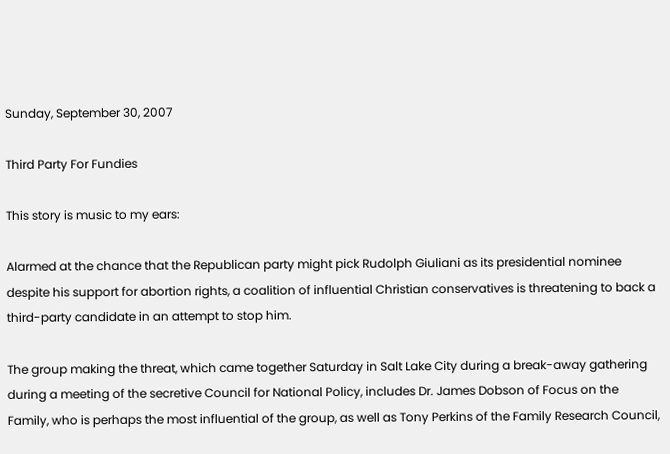Sunday, September 30, 2007

Third Party For Fundies

This story is music to my ears:

Alarmed at the chance that the Republican party might pick Rudolph Giuliani as its presidential nominee despite his support for abortion rights, a coalition of influential Christian conservatives is threatening to back a third-party candidate in an attempt to stop him.

The group making the threat, which came together Saturday in Salt Lake City during a break-away gathering during a meeting of the secretive Council for National Policy, includes Dr. James Dobson of Focus on the Family, who is perhaps the most influential of the group, as well as Tony Perkins of the Family Research Council,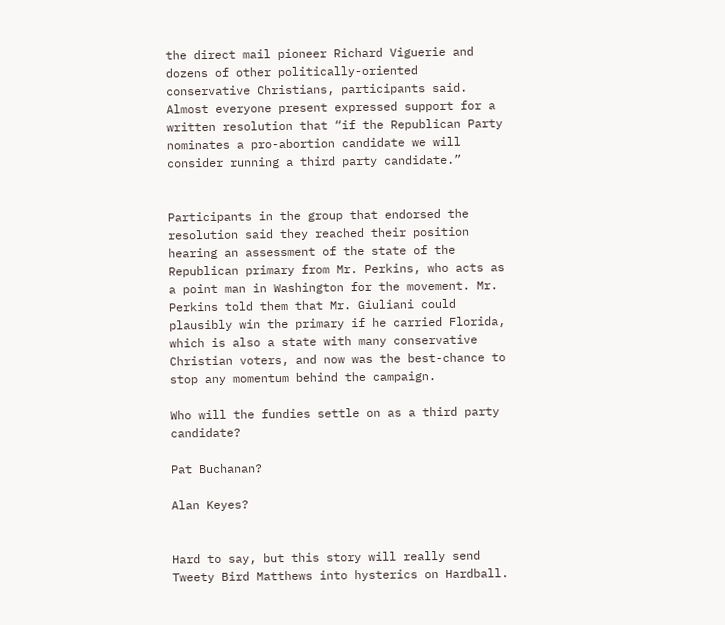the direct mail pioneer Richard Viguerie and dozens of other politically-oriented conservative Christians, participants said. Almost everyone present expressed support for a written resolution that “if the Republican Party nominates a pro-abortion candidate we will consider running a third party candidate.”


Participants in the group that endorsed the resolution said they reached their position hearing an assessment of the state of the Republican primary from Mr. Perkins, who acts as a point man in Washington for the movement. Mr. Perkins told them that Mr. Giuliani could plausibly win the primary if he carried Florida, which is also a state with many conservative Christian voters, and now was the best-chance to stop any momentum behind the campaign.

Who will the fundies settle on as a third party candidate?

Pat Buchanan?

Alan Keyes?


Hard to say, but this story will really send Tweety Bird Matthews into hysterics on Hardball.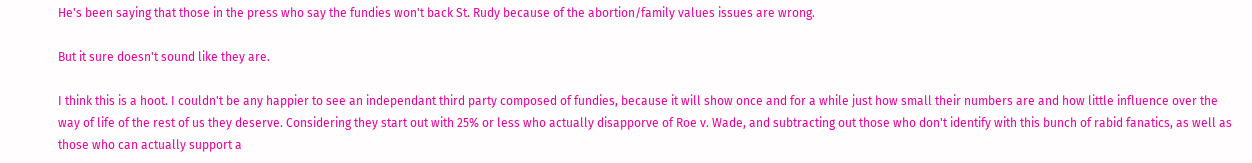He's been saying that those in the press who say the fundies won't back St. Rudy because of the abortion/family values issues are wrong.

But it sure doesn't sound like they are.

I think this is a hoot. I couldn't be any happier to see an independant third party composed of fundies, because it will show once and for a while just how small their numbers are and how little influence over the way of life of the rest of us they deserve. Considering they start out with 25% or less who actually disapporve of Roe v. Wade, and subtracting out those who don't identify with this bunch of rabid fanatics, as well as those who can actually support a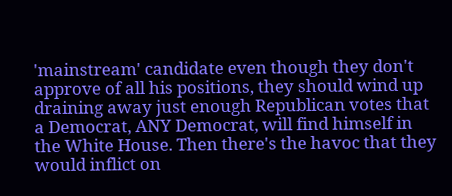'mainstream' candidate even though they don't approve of all his positions, they should wind up draining away just enough Republican votes that a Democrat, ANY Democrat, will find himself in the White House. Then there's the havoc that they would inflict on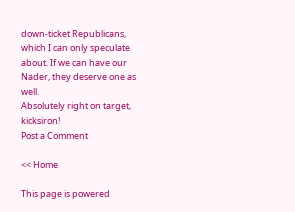down-ticket Republicans, which I can only speculate about. If we can have our Nader, they deserve one as well.
Absolutely right on target, kicksiron!
Post a Comment

<< Home

This page is powered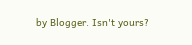by Blogger. Isn't yours?